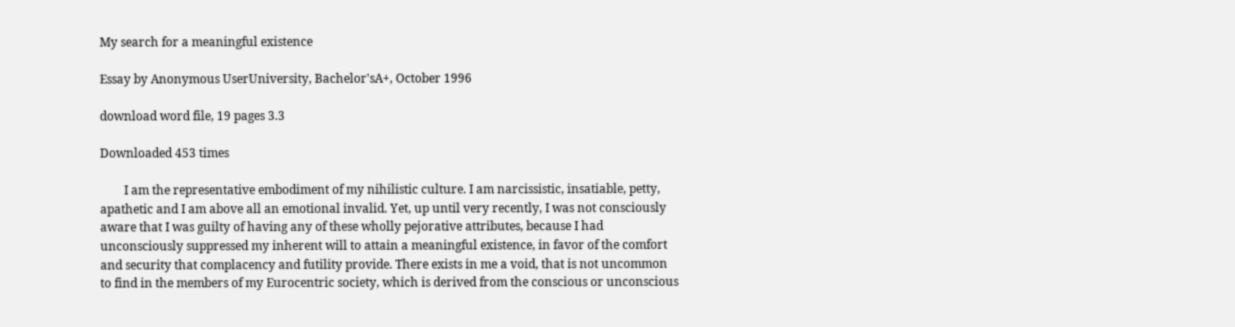My search for a meaningful existence

Essay by Anonymous UserUniversity, Bachelor'sA+, October 1996

download word file, 19 pages 3.3

Downloaded 453 times

        I am the representative embodiment of my nihilistic culture. I am narcissistic, insatiable, petty, apathetic and I am above all an emotional invalid. Yet, up until very recently, I was not consciously aware that I was guilty of having any of these wholly pejorative attributes, because I had unconsciously suppressed my inherent will to attain a meaningful existence, in favor of the comfort and security that complacency and futility provide. There exists in me a void, that is not uncommon to find in the members of my Eurocentric society, which is derived from the conscious or unconscious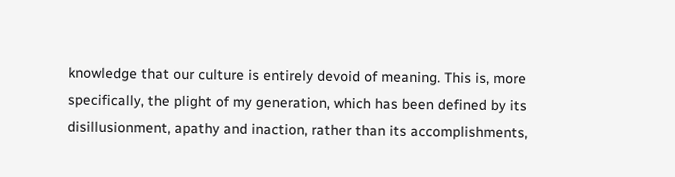knowledge that our culture is entirely devoid of meaning. This is, more specifically, the plight of my generation, which has been defined by its disillusionment, apathy and inaction, rather than its accomplishments,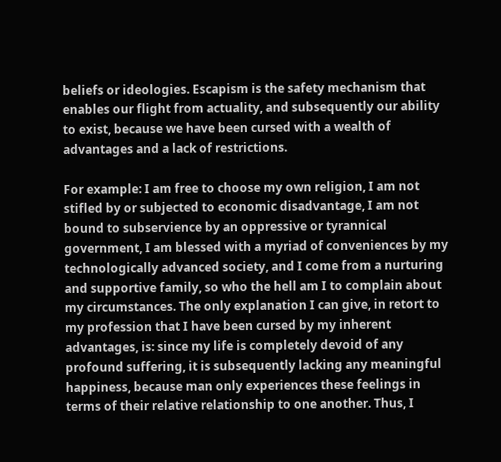beliefs or ideologies. Escapism is the safety mechanism that enables our flight from actuality, and subsequently our ability to exist, because we have been cursed with a wealth of advantages and a lack of restrictions.

For example: I am free to choose my own religion, I am not stifled by or subjected to economic disadvantage, I am not bound to subservience by an oppressive or tyrannical government, I am blessed with a myriad of conveniences by my technologically advanced society, and I come from a nurturing and supportive family, so who the hell am I to complain about my circumstances. The only explanation I can give, in retort to my profession that I have been cursed by my inherent advantages, is: since my life is completely devoid of any profound suffering, it is subsequently lacking any meaningful happiness, because man only experiences these feelings in terms of their relative relationship to one another. Thus, I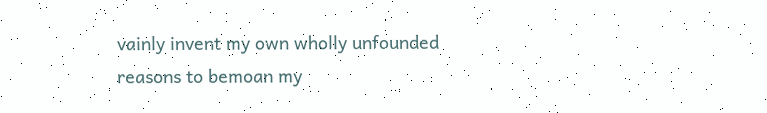vainly invent my own wholly unfounded reasons to bemoan my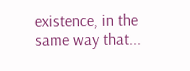existence, in the same way that...